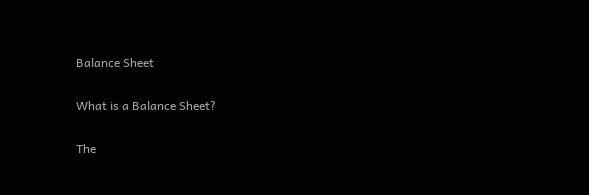Balance Sheet

What is a Balance Sheet?

The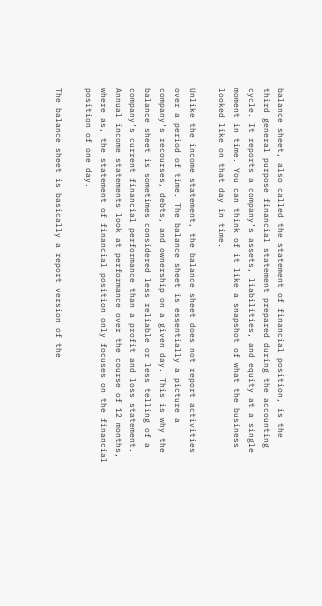balance sheet, also called the statement of financial position, is the third general purpose financial statement prepared during the accounting cycle. It reports a company’s assets, liabilities, and equity at a single moment in time. You can think of it like a snapshot of what the business looked like on that day in time.

Unlike the income statement, the balance sheet does not report activities over a period of time. The balance sheet is essentially a picture a company’s recourses, debts, and ownership on a given day. This is why the balance sheet is sometimes considered less reliable or less telling of a company’s current financial performance than a profit and loss statement. Annual income statements look at performance over the course of 12 months, where as, the statement of financial position only focuses on the financial position of one day.

The balance sheet is basically a report version of the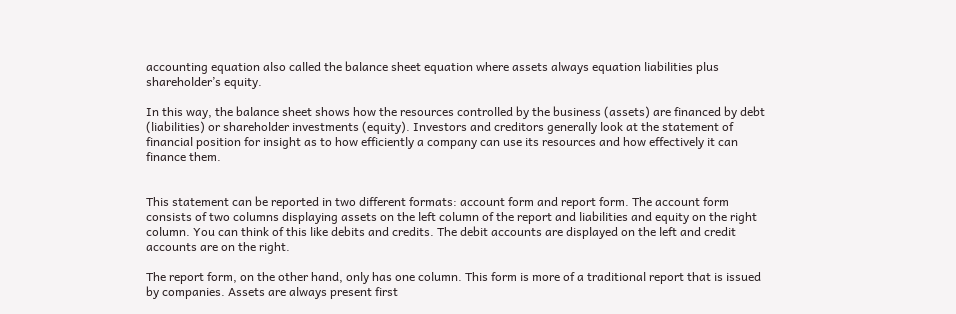accounting equation also called the balance sheet equation where assets always equation liabilities plus shareholder’s equity.

In this way, the balance sheet shows how the resources controlled by the business (assets) are financed by debt (liabilities) or shareholder investments (equity). Investors and creditors generally look at the statement of financial position for insight as to how efficiently a company can use its resources and how effectively it can finance them.


This statement can be reported in two different formats: account form and report form. The account form consists of two columns displaying assets on the left column of the report and liabilities and equity on the right column. You can think of this like debits and credits. The debit accounts are displayed on the left and credit accounts are on the right.

The report form, on the other hand, only has one column. This form is more of a traditional report that is issued by companies. Assets are always present first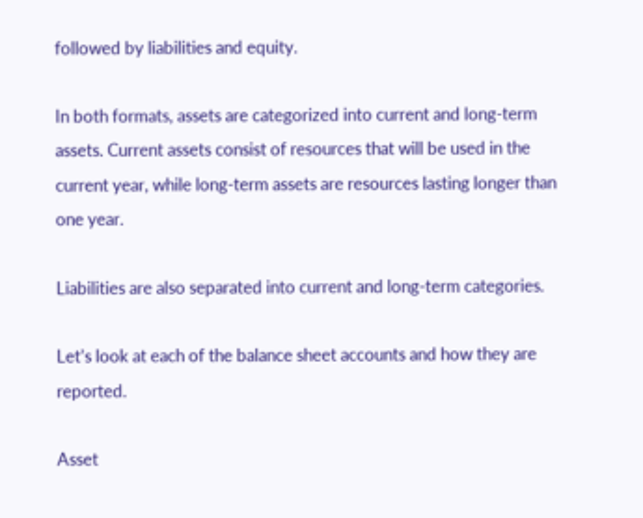followed by liabilities and equity.

In both formats, assets are categorized into current and long-term assets. Current assets consist of resources that will be used in the current year, while long-term assets are resources lasting longer than one year.

Liabilities are also separated into current and long-term categories.

Let’s look at each of the balance sheet accounts and how they are reported.

Asset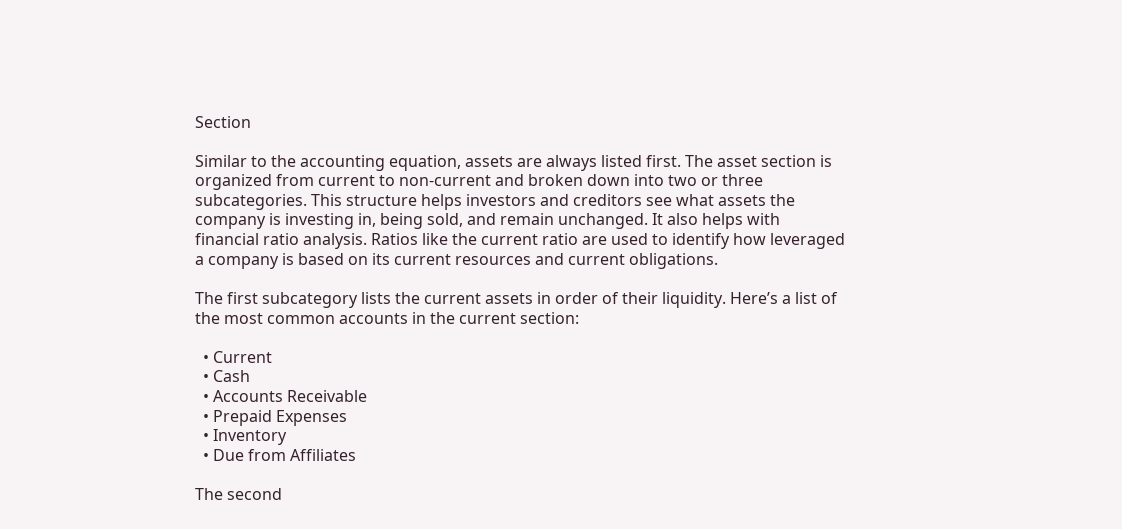Section

Similar to the accounting equation, assets are always listed first. The asset section is organized from current to non-current and broken down into two or three subcategories. This structure helps investors and creditors see what assets the company is investing in, being sold, and remain unchanged. It also helps with financial ratio analysis. Ratios like the current ratio are used to identify how leveraged a company is based on its current resources and current obligations.

The first subcategory lists the current assets in order of their liquidity. Here’s a list of the most common accounts in the current section:

  • Current
  • Cash
  • Accounts Receivable
  • Prepaid Expenses
  • Inventory
  • Due from Affiliates

The second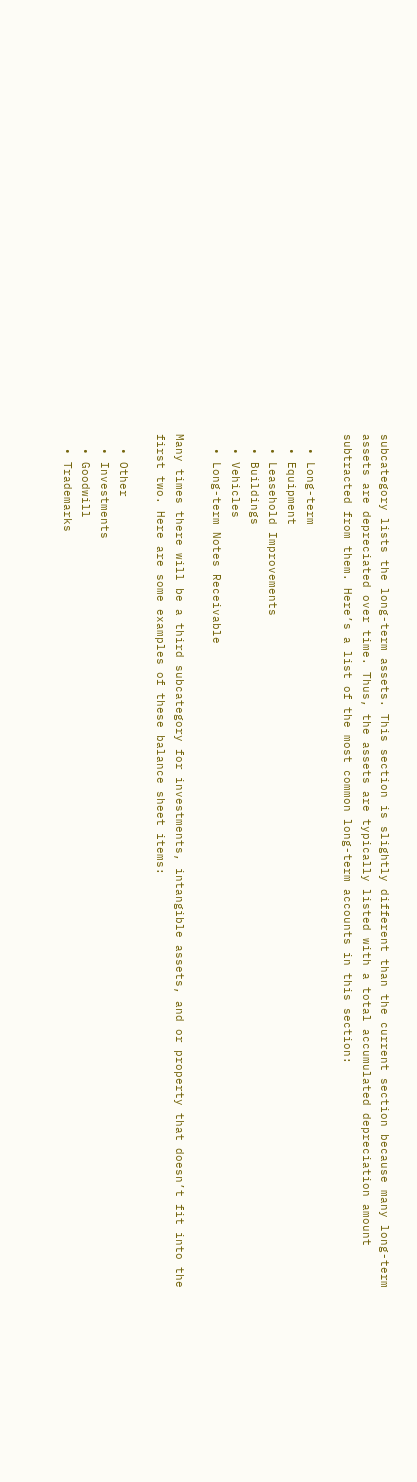subcategory lists the long-term assets. This section is slightly different than the current section because many long-term assets are depreciated over time. Thus, the assets are typically listed with a total accumulated depreciation amount subtracted from them. Here’s a list of the most common long-term accounts in this section:

  • Long-term
  • Equipment
  • Leasehold Improvements
  • Buildings
  • Vehicles
  • Long-term Notes Receivable

Many times there will be a third subcategory for investments, intangible assets, and or property that doesn’t fit into the first two. Here are some examples of these balance sheet items:

  • Other
  • Investments
  • Goodwill
  • Trademarks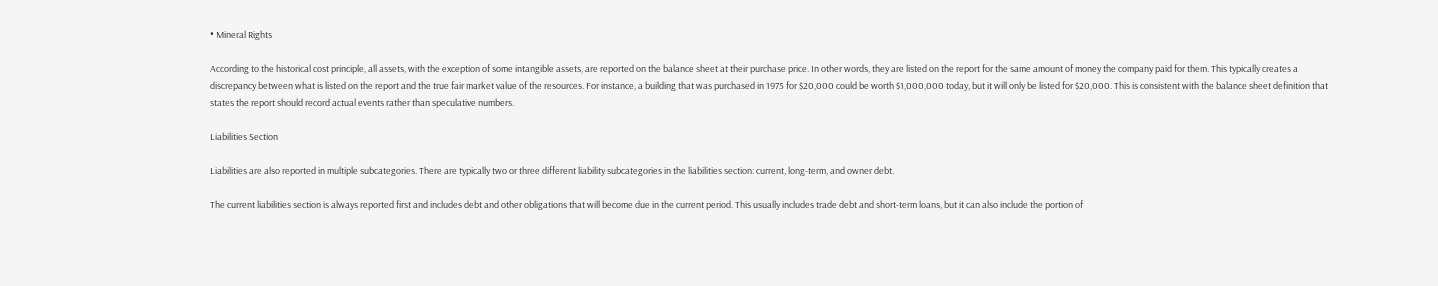• Mineral Rights

According to the historical cost principle, all assets, with the exception of some intangible assets, are reported on the balance sheet at their purchase price. In other words, they are listed on the report for the same amount of money the company paid for them. This typically creates a discrepancy between what is listed on the report and the true fair market value of the resources. For instance, a building that was purchased in 1975 for $20,000 could be worth $1,000,000 today, but it will only be listed for $20,000. This is consistent with the balance sheet definition that states the report should record actual events rather than speculative numbers.

Liabilities Section

Liabilities are also reported in multiple subcategories. There are typically two or three different liability subcategories in the liabilities section: current, long-term, and owner debt.

The current liabilities section is always reported first and includes debt and other obligations that will become due in the current period. This usually includes trade debt and short-term loans, but it can also include the portion of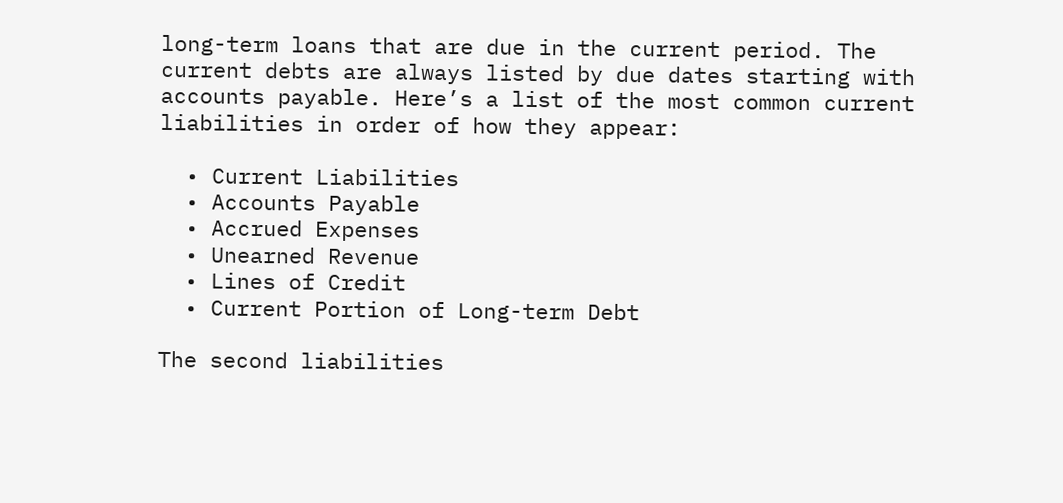long-term loans that are due in the current period. The current debts are always listed by due dates starting with accounts payable. Here’s a list of the most common current liabilities in order of how they appear:

  • Current Liabilities
  • Accounts Payable
  • Accrued Expenses
  • Unearned Revenue
  • Lines of Credit
  • Current Portion of Long-term Debt

The second liabilities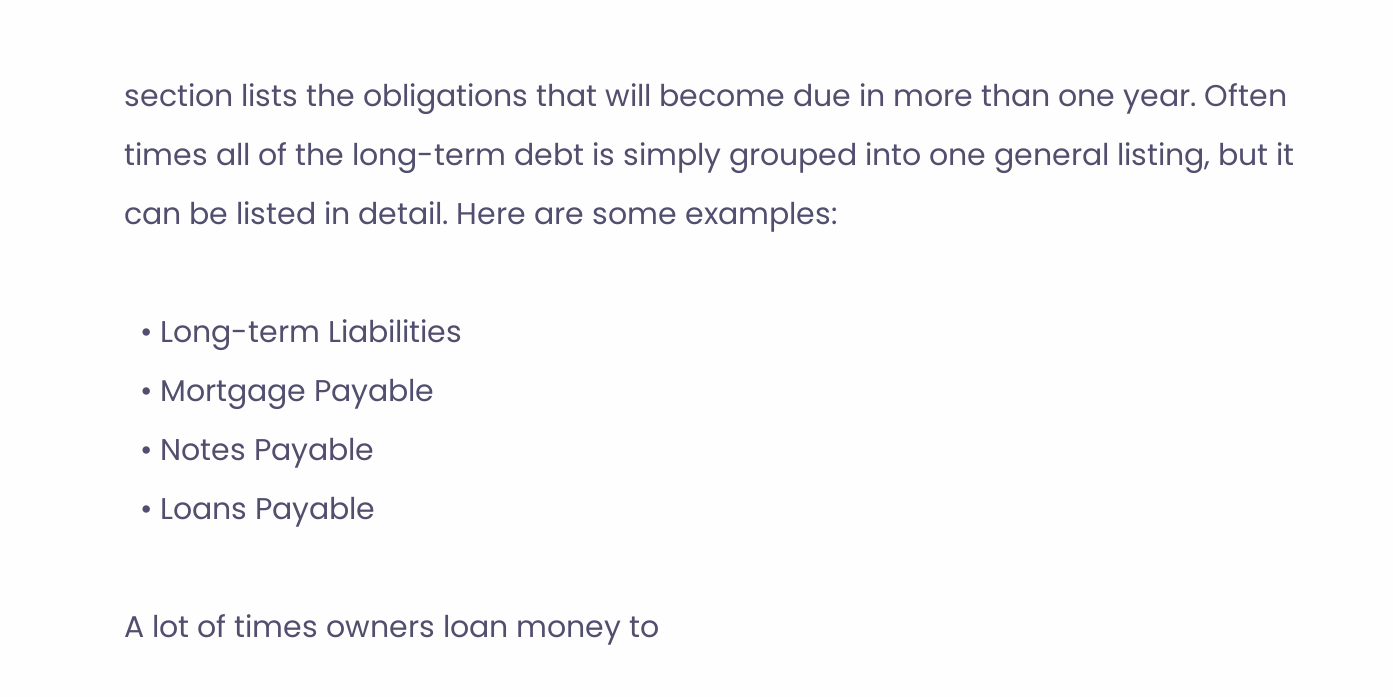section lists the obligations that will become due in more than one year. Often times all of the long-term debt is simply grouped into one general listing, but it can be listed in detail. Here are some examples:

  • Long-term Liabilities
  • Mortgage Payable
  • Notes Payable
  • Loans Payable

A lot of times owners loan money to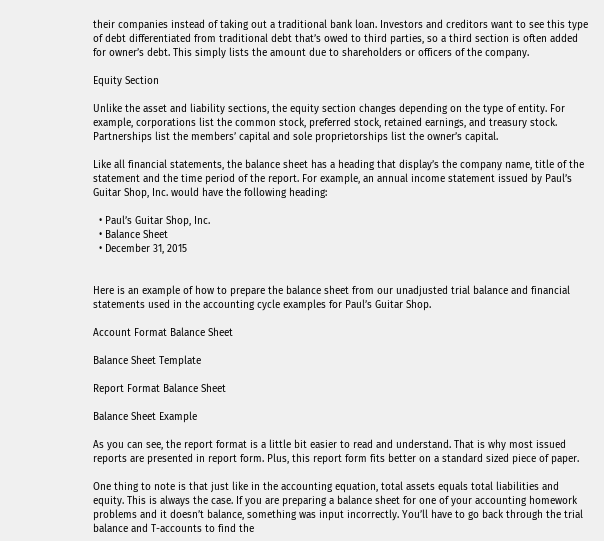their companies instead of taking out a traditional bank loan. Investors and creditors want to see this type of debt differentiated from traditional debt that’s owed to third parties, so a third section is often added for owner’s debt. This simply lists the amount due to shareholders or officers of the company.

Equity Section

Unlike the asset and liability sections, the equity section changes depending on the type of entity. For example, corporations list the common stock, preferred stock, retained earnings, and treasury stock. Partnerships list the members’ capital and sole proprietorships list the owner’s capital.

Like all financial statements, the balance sheet has a heading that display’s the company name, title of the statement and the time period of the report. For example, an annual income statement issued by Paul’s Guitar Shop, Inc. would have the following heading:

  • Paul’s Guitar Shop, Inc.
  • Balance Sheet
  • December 31, 2015


Here is an example of how to prepare the balance sheet from our unadjusted trial balance and financial statements used in the accounting cycle examples for Paul’s Guitar Shop.

Account Format Balance Sheet

Balance Sheet Template

Report Format Balance Sheet

Balance Sheet Example

As you can see, the report format is a little bit easier to read and understand. That is why most issued reports are presented in report form. Plus, this report form fits better on a standard sized piece of paper.

One thing to note is that just like in the accounting equation, total assets equals total liabilities and equity. This is always the case. If you are preparing a balance sheet for one of your accounting homework problems and it doesn’t balance, something was input incorrectly. You’ll have to go back through the trial balance and T-accounts to find the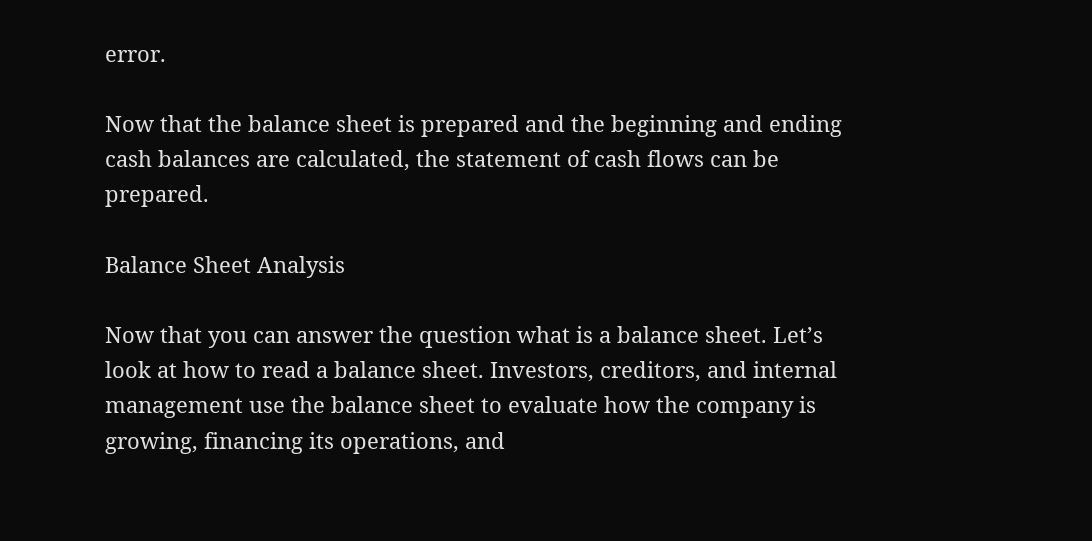error.

Now that the balance sheet is prepared and the beginning and ending cash balances are calculated, the statement of cash flows can be prepared.

Balance Sheet Analysis

Now that you can answer the question what is a balance sheet. Let’s look at how to read a balance sheet. Investors, creditors, and internal management use the balance sheet to evaluate how the company is growing, financing its operations, and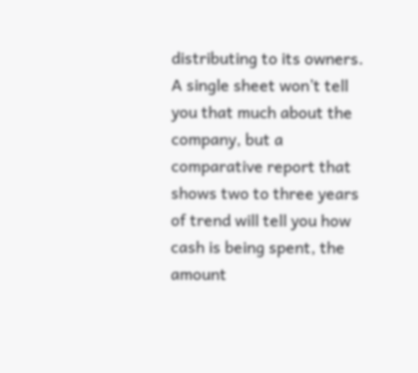distributing to its owners. A single sheet won’t tell you that much about the company, but a comparative report that shows two to three years of trend will tell you how cash is being spent, the amount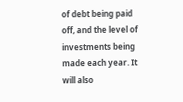of debt being paid off, and the level of investments being made each year. It will also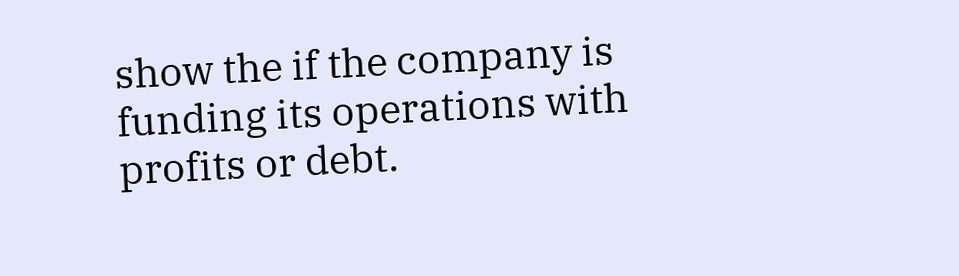show the if the company is funding its operations with profits or debt.